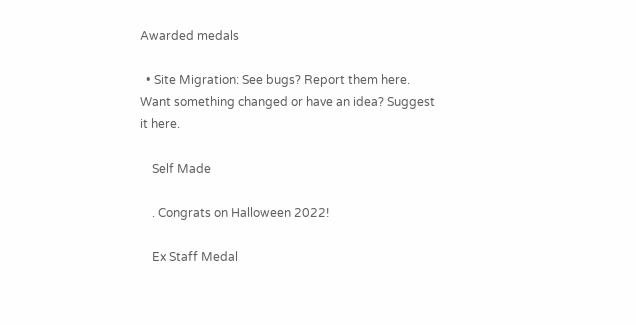Awarded medals

  • Site Migration: See bugs? Report them here. Want something changed or have an idea? Suggest it here.

    Self Made

    . Congrats on Halloween 2022!

    Ex Staff Medal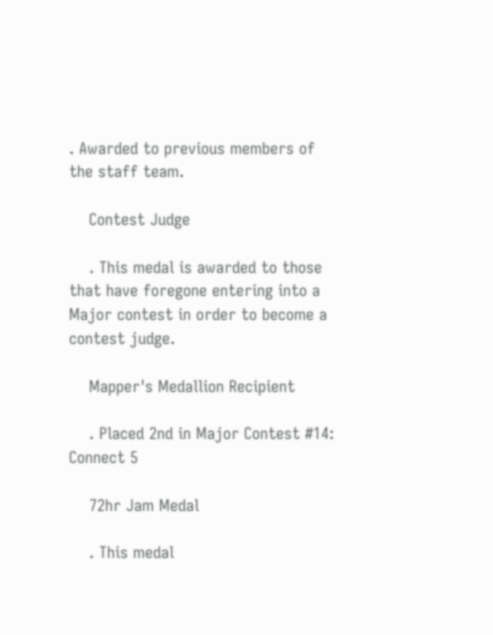. Awarded to previous members of the staff team.

    Contest Judge

    . This medal is awarded to those that have foregone entering into a Major contest in order to become a contest judge.

    Mapper's Medallion Recipient

    . Placed 2nd in Major Contest #14: Connect 5

    72hr Jam Medal

    . This medal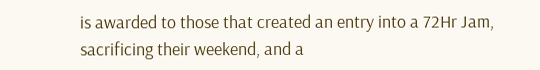is awarded to those that created an entry into a 72Hr Jam, sacrificing their weekend, and a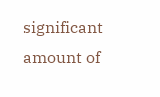significant amount of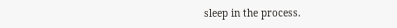sleep in the process.